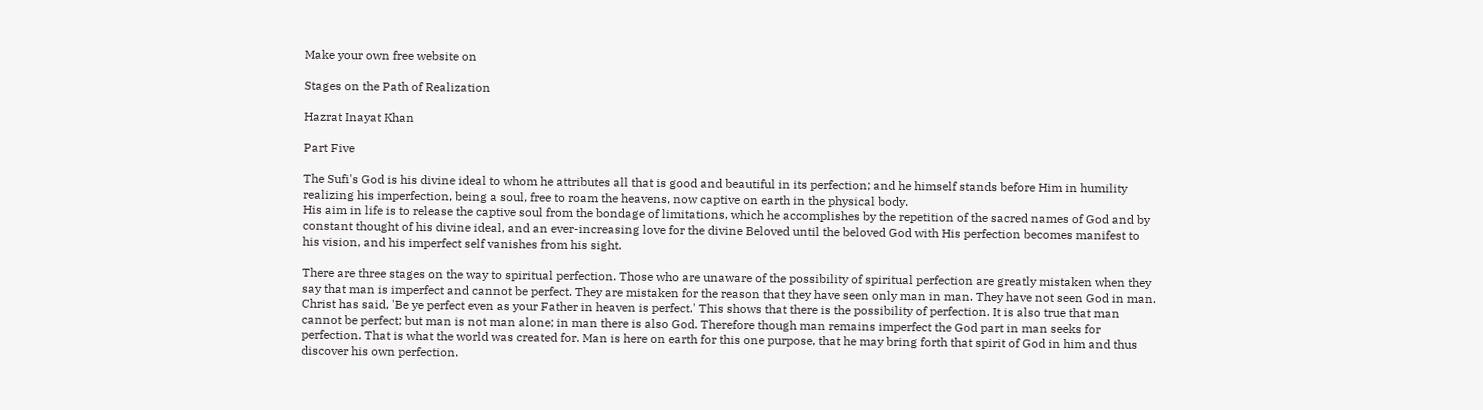Make your own free website on

Stages on the Path of Realization

Hazrat Inayat Khan

Part Five

The Sufi's God is his divine ideal to whom he attributes all that is good and beautiful in its perfection; and he himself stands before Him in humility realizing his imperfection, being a soul, free to roam the heavens, now captive on earth in the physical body.
His aim in life is to release the captive soul from the bondage of limitations, which he accomplishes by the repetition of the sacred names of God and by constant thought of his divine ideal, and an ever-increasing love for the divine Beloved until the beloved God with His perfection becomes manifest to his vision, and his imperfect self vanishes from his sight.

There are three stages on the way to spiritual perfection. Those who are unaware of the possibility of spiritual perfection are greatly mistaken when they say that man is imperfect and cannot be perfect. They are mistaken for the reason that they have seen only man in man. They have not seen God in man. Christ has said, 'Be ye perfect even as your Father in heaven is perfect.' This shows that there is the possibility of perfection. It is also true that man cannot be perfect; but man is not man alone; in man there is also God. Therefore though man remains imperfect the God part in man seeks for perfection. That is what the world was created for. Man is here on earth for this one purpose, that he may bring forth that spirit of God in him and thus discover his own perfection.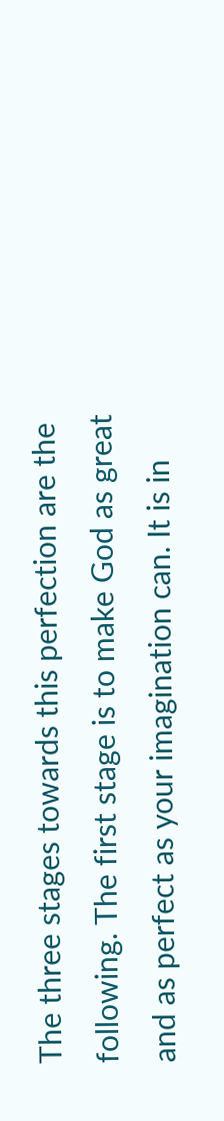The three stages towards this perfection are the following. The first stage is to make God as great and as perfect as your imagination can. It is in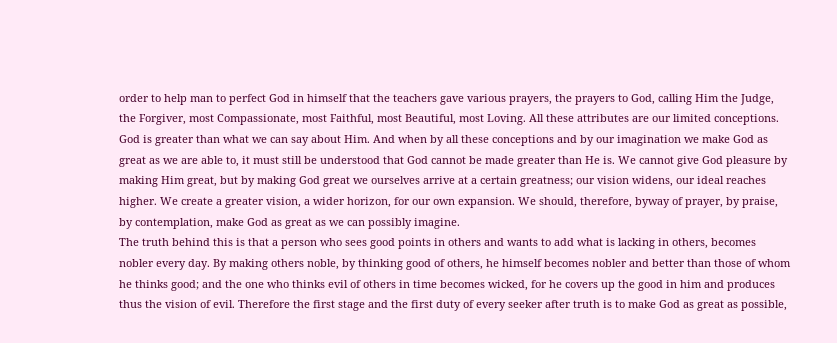order to help man to perfect God in himself that the teachers gave various prayers, the prayers to God, calling Him the Judge, the Forgiver, most Compassionate, most Faithful, most Beautiful, most Loving. All these attributes are our limited conceptions. God is greater than what we can say about Him. And when by all these conceptions and by our imagination we make God as great as we are able to, it must still be understood that God cannot be made greater than He is. We cannot give God pleasure by making Him great, but by making God great we ourselves arrive at a certain greatness; our vision widens, our ideal reaches higher. We create a greater vision, a wider horizon, for our own expansion. We should, therefore, byway of prayer, by praise, by contemplation, make God as great as we can possibly imagine.
The truth behind this is that a person who sees good points in others and wants to add what is lacking in others, becomes nobler every day. By making others noble, by thinking good of others, he himself becomes nobler and better than those of whom he thinks good; and the one who thinks evil of others in time becomes wicked, for he covers up the good in him and produces thus the vision of evil. Therefore the first stage and the first duty of every seeker after truth is to make God as great as possible,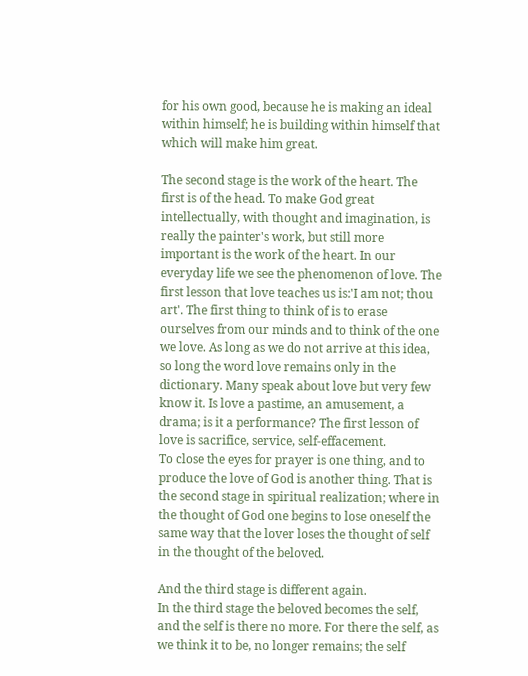for his own good, because he is making an ideal within himself; he is building within himself that which will make him great.

The second stage is the work of the heart. The first is of the head. To make God great intellectually, with thought and imagination, is really the painter's work, but still more important is the work of the heart. In our everyday life we see the phenomenon of love. The first lesson that love teaches us is:'I am not; thou art'. The first thing to think of is to erase ourselves from our minds and to think of the one we love. As long as we do not arrive at this idea, so long the word love remains only in the dictionary. Many speak about love but very few know it. Is love a pastime, an amusement, a drama; is it a performance? The first lesson of love is sacrifice, service, self-effacement.
To close the eyes for prayer is one thing, and to produce the love of God is another thing. That is the second stage in spiritual realization; where in the thought of God one begins to lose oneself the same way that the lover loses the thought of self in the thought of the beloved.

And the third stage is different again.
In the third stage the beloved becomes the self, and the self is there no more. For there the self, as we think it to be, no longer remains; the self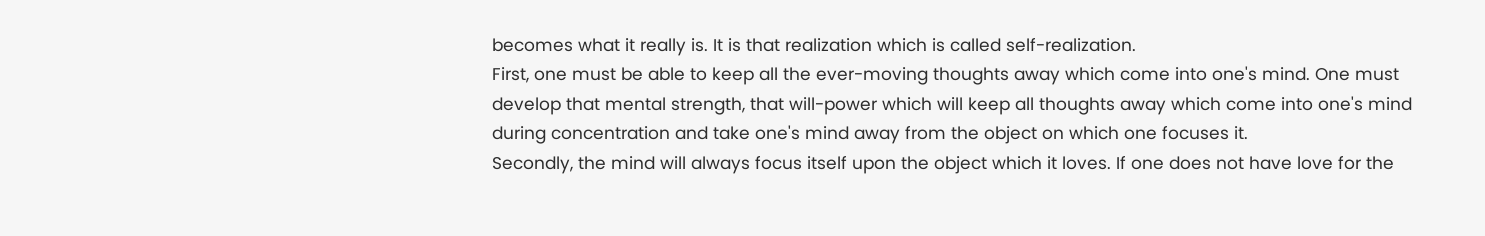becomes what it really is. It is that realization which is called self-realization.
First, one must be able to keep all the ever-moving thoughts away which come into one's mind. One must develop that mental strength, that will-power which will keep all thoughts away which come into one's mind during concentration and take one's mind away from the object on which one focuses it.
Secondly, the mind will always focus itself upon the object which it loves. If one does not have love for the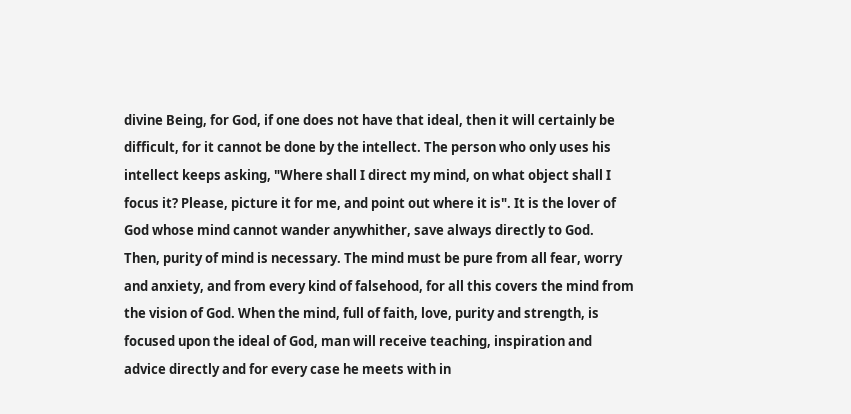divine Being, for God, if one does not have that ideal, then it will certainly be difficult, for it cannot be done by the intellect. The person who only uses his intellect keeps asking, "Where shall I direct my mind, on what object shall I focus it? Please, picture it for me, and point out where it is". It is the lover of God whose mind cannot wander anywhither, save always directly to God.
Then, purity of mind is necessary. The mind must be pure from all fear, worry and anxiety, and from every kind of falsehood, for all this covers the mind from the vision of God. When the mind, full of faith, love, purity and strength, is focused upon the ideal of God, man will receive teaching, inspiration and advice directly and for every case he meets with in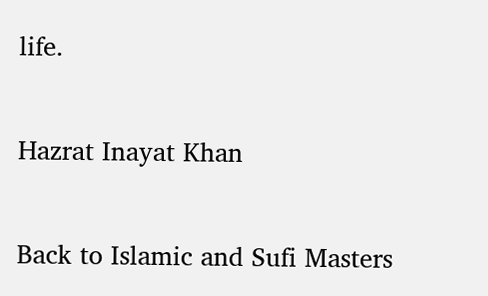life.

Hazrat Inayat Khan

Back to Islamic and Sufi Masters